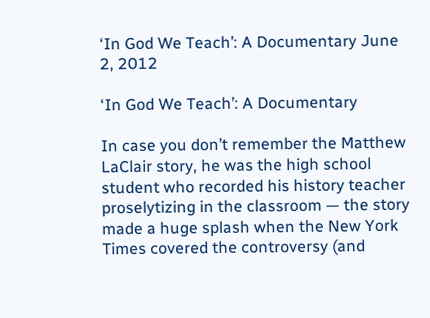‘In God We Teach’: A Documentary June 2, 2012

‘In God We Teach’: A Documentary

In case you don’t remember the Matthew LaClair story, he was the high school student who recorded his history teacher proselytizing in the classroom — the story made a huge splash when the New York Times covered the controversy (and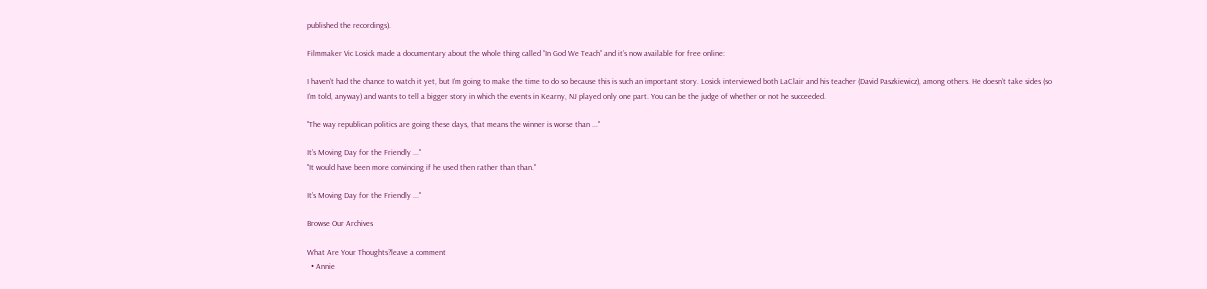published the recordings).

Filmmaker Vic Losick made a documentary about the whole thing called “In God We Teach” and it’s now available for free online:

I haven’t had the chance to watch it yet, but I’m going to make the time to do so because this is such an important story. Losick interviewed both LaClair and his teacher (David Paszkiewicz), among others. He doesn’t take sides (so I’m told, anyway) and wants to tell a bigger story in which the events in Kearny, NJ played only one part. You can be the judge of whether or not he succeeded.

"The way republican politics are going these days, that means the winner is worse than ..."

It’s Moving Day for the Friendly ..."
"It would have been more convincing if he used then rather than than."

It’s Moving Day for the Friendly ..."

Browse Our Archives

What Are Your Thoughts?leave a comment
  • Annie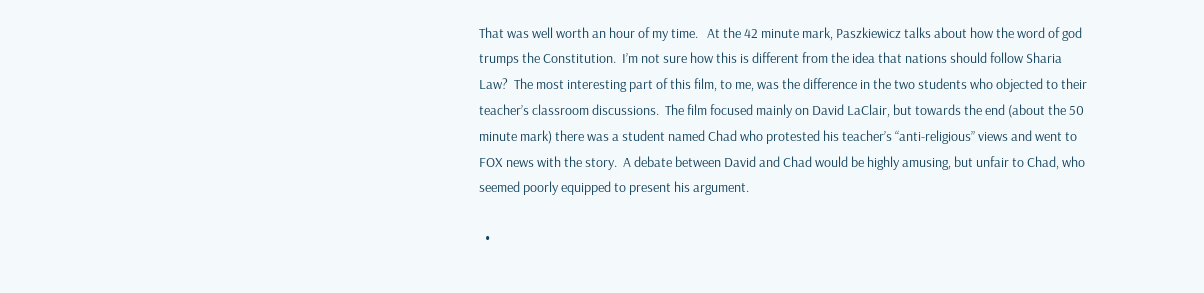That was well worth an hour of my time.   At the 42 minute mark, Paszkiewicz talks about how the word of god trumps the Constitution.  I’m not sure how this is different from the idea that nations should follow Sharia Law?  The most interesting part of this film, to me, was the difference in the two students who objected to their teacher’s classroom discussions.  The film focused mainly on David LaClair, but towards the end (about the 50 minute mark) there was a student named Chad who protested his teacher’s “anti-religious” views and went to FOX news with the story.  A debate between David and Chad would be highly amusing, but unfair to Chad, who seemed poorly equipped to present his argument.

  •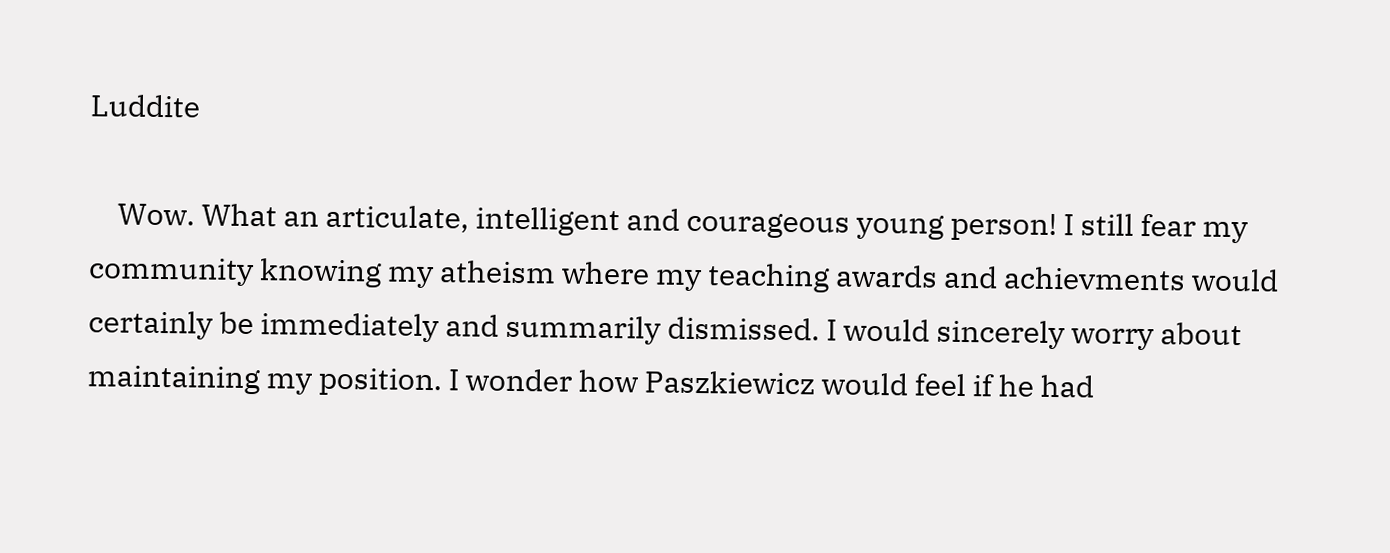Luddite

    Wow. What an articulate, intelligent and courageous young person! I still fear my community knowing my atheism where my teaching awards and achievments would certainly be immediately and summarily dismissed. I would sincerely worry about maintaining my position. I wonder how Paszkiewicz would feel if he had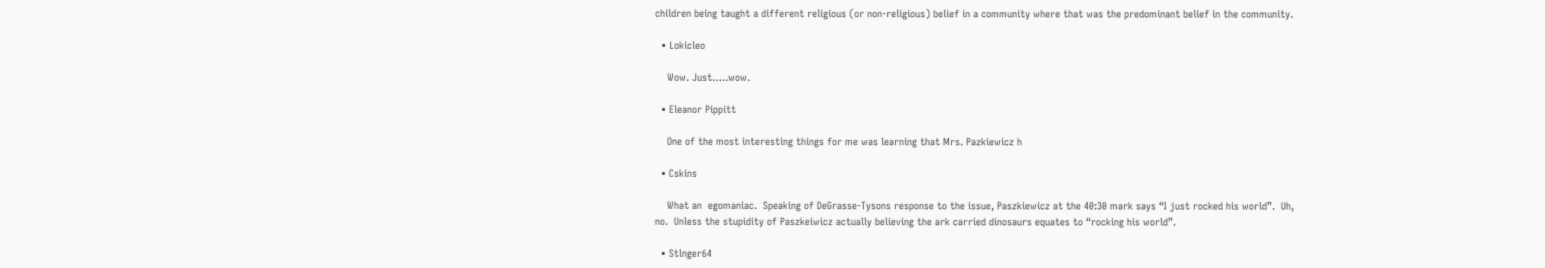children being taught a different religious (or non-religious) belief in a community where that was the predominant belief in the community.

  • Lokicleo

    Wow. Just…..wow.

  • Eleanor Pippitt

    One of the most interesting things for me was learning that Mrs. Pazkiewicz h

  • Cskins

    What an  egomaniac.  Speaking of DeGrasse-Tysons response to the issue, Paszkiewicz at the 40:30 mark says “I just rocked his world”.  Uh, no.  Unless the stupidity of Paszkeiwicz actually believing the ark carried dinosaurs equates to “rocking his world”.

  • Stlnger64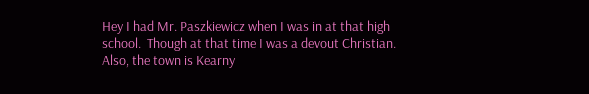Hey I had Mr. Paszkiewicz when I was in at that high school.  Though at that time I was a devout Christian.  Also, the town is Kearny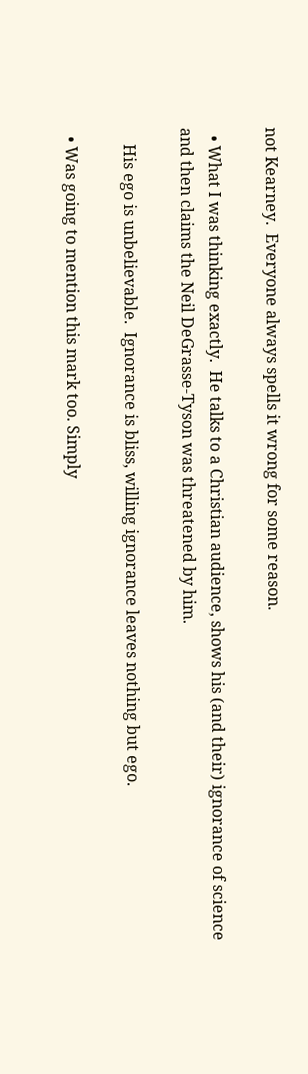not Kearney.  Everyone always spells it wrong for some reason.

  • What I was thinking exactly.  He talks to a Christian audience, shows his (and their) ignorance of science and then claims the Neil DeGrasse-Tyson was threatened by him.

    His ego is unbelievable.  Ignorance is bliss, willing ignorance leaves nothing but ego.

  • Was going to mention this mark too. Simply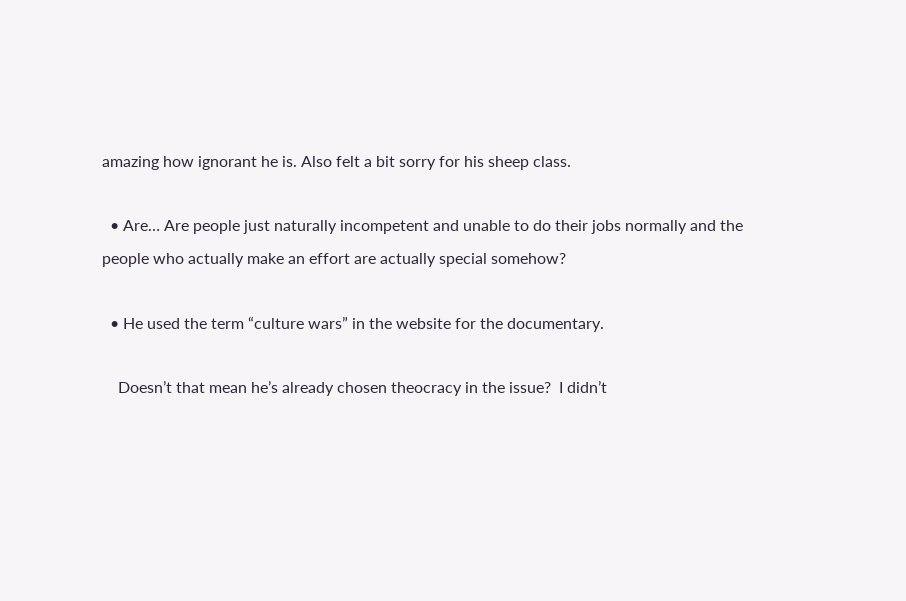amazing how ignorant he is. Also felt a bit sorry for his sheep class.

  • Are… Are people just naturally incompetent and unable to do their jobs normally and the people who actually make an effort are actually special somehow?

  • He used the term “culture wars” in the website for the documentary.

    Doesn’t that mean he’s already chosen theocracy in the issue?  I didn’t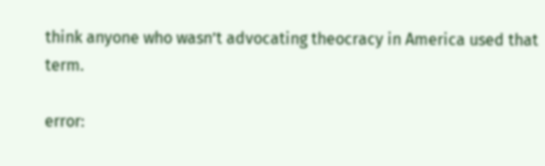think anyone who wasn’t advocating theocracy in America used that term.

error: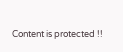Content is protected !!